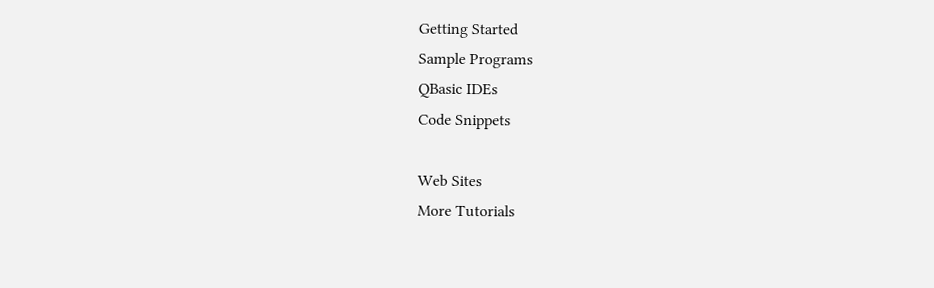Getting Started
Sample Programs
QBasic IDEs
Code Snippets

Web Sites
More Tutorials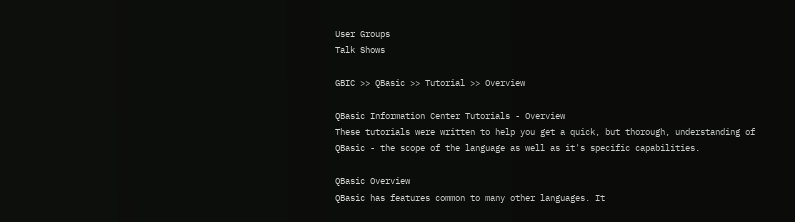User Groups
Talk Shows

GBIC >> QBasic >> Tutorial >> Overview

QBasic Information Center Tutorials - Overview
These tutorials were written to help you get a quick, but thorough, understanding of QBasic - the scope of the language as well as it's specific capabilities.

QBasic Overview
QBasic has features common to many other languages. It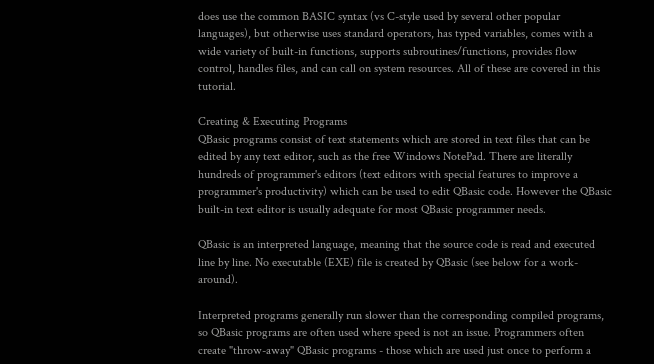does use the common BASIC syntax (vs C-style used by several other popular languages), but otherwise uses standard operators, has typed variables, comes with a wide variety of built-in functions, supports subroutines/functions, provides flow control, handles files, and can call on system resources. All of these are covered in this tutorial.

Creating & Executing Programs
QBasic programs consist of text statements which are stored in text files that can be edited by any text editor, such as the free Windows NotePad. There are literally hundreds of programmer's editors (text editors with special features to improve a programmer's productivity) which can be used to edit QBasic code. However the QBasic built-in text editor is usually adequate for most QBasic programmer needs.

QBasic is an interpreted language, meaning that the source code is read and executed line by line. No executable (EXE) file is created by QBasic (see below for a work-around).

Interpreted programs generally run slower than the corresponding compiled programs, so QBasic programs are often used where speed is not an issue. Programmers often create "throw-away" QBasic programs - those which are used just once to perform a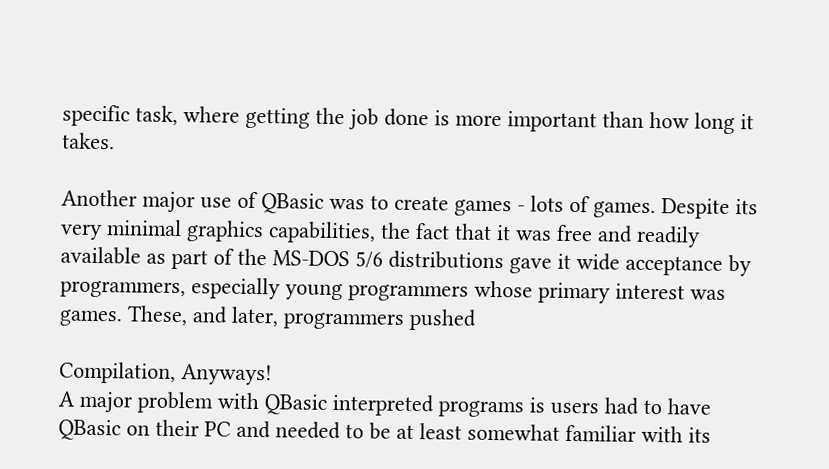specific task, where getting the job done is more important than how long it takes.

Another major use of QBasic was to create games - lots of games. Despite its very minimal graphics capabilities, the fact that it was free and readily available as part of the MS-DOS 5/6 distributions gave it wide acceptance by programmers, especially young programmers whose primary interest was games. These, and later, programmers pushed

Compilation, Anyways!
A major problem with QBasic interpreted programs is users had to have QBasic on their PC and needed to be at least somewhat familiar with its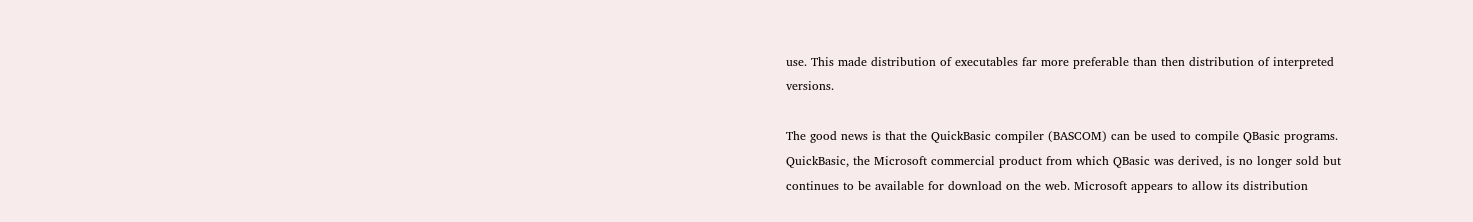use. This made distribution of executables far more preferable than then distribution of interpreted versions.

The good news is that the QuickBasic compiler (BASCOM) can be used to compile QBasic programs. QuickBasic, the Microsoft commercial product from which QBasic was derived, is no longer sold but continues to be available for download on the web. Microsoft appears to allow its distribution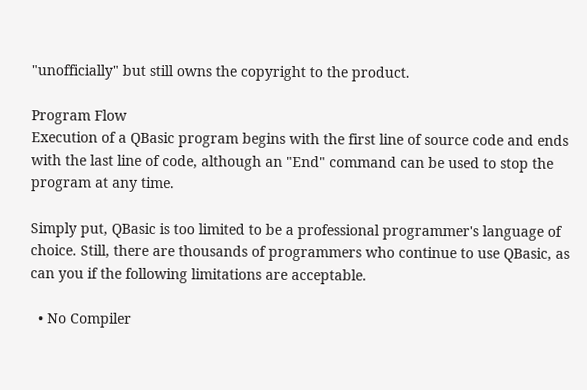"unofficially" but still owns the copyright to the product.

Program Flow
Execution of a QBasic program begins with the first line of source code and ends with the last line of code, although an "End" command can be used to stop the program at any time.

Simply put, QBasic is too limited to be a professional programmer's language of choice. Still, there are thousands of programmers who continue to use QBasic, as can you if the following limitations are acceptable.

  • No Compiler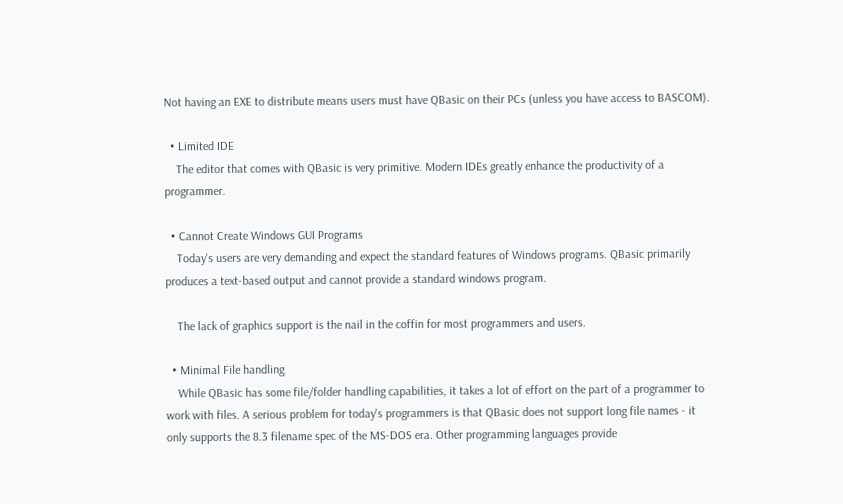Not having an EXE to distribute means users must have QBasic on their PCs (unless you have access to BASCOM).

  • Limited IDE
    The editor that comes with QBasic is very primitive. Modern IDEs greatly enhance the productivity of a programmer.

  • Cannot Create Windows GUI Programs
    Today's users are very demanding and expect the standard features of Windows programs. QBasic primarily produces a text-based output and cannot provide a standard windows program.

    The lack of graphics support is the nail in the coffin for most programmers and users.

  • Minimal File handling
    While QBasic has some file/folder handling capabilities, it takes a lot of effort on the part of a programmer to work with files. A serious problem for today's programmers is that QBasic does not support long file names - it only supports the 8.3 filename spec of the MS-DOS era. Other programming languages provide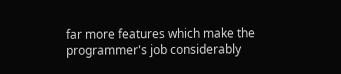far more features which make the programmer's job considerably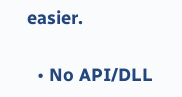easier.

  • No API/DLL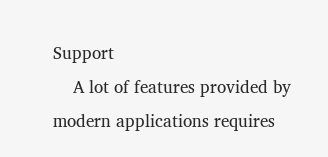Support
    A lot of features provided by modern applications requires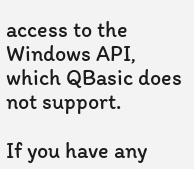access to the Windows API, which QBasic does not support.

If you have any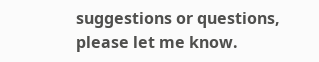suggestions or questions, please let me know.